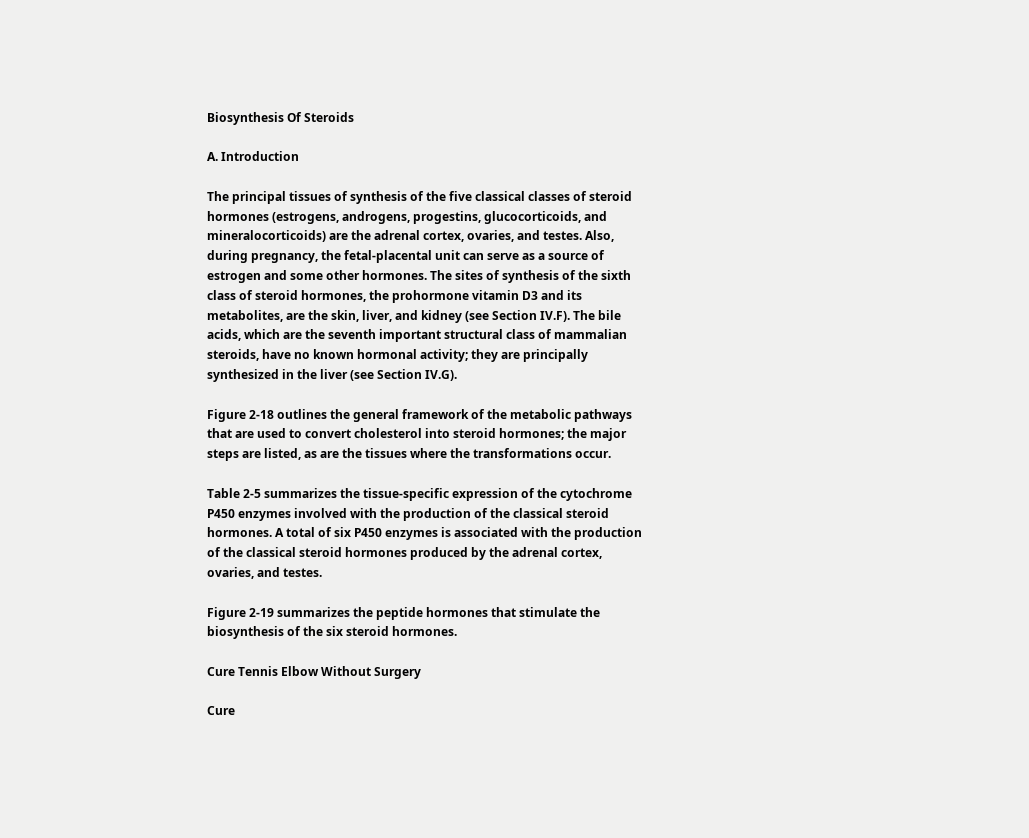Biosynthesis Of Steroids

A. Introduction

The principal tissues of synthesis of the five classical classes of steroid hormones (estrogens, androgens, progestins, glucocorticoids, and mineralocorticoids) are the adrenal cortex, ovaries, and testes. Also, during pregnancy, the fetal-placental unit can serve as a source of estrogen and some other hormones. The sites of synthesis of the sixth class of steroid hormones, the prohormone vitamin D3 and its metabolites, are the skin, liver, and kidney (see Section IV.F). The bile acids, which are the seventh important structural class of mammalian steroids, have no known hormonal activity; they are principally synthesized in the liver (see Section IV.G).

Figure 2-18 outlines the general framework of the metabolic pathways that are used to convert cholesterol into steroid hormones; the major steps are listed, as are the tissues where the transformations occur.

Table 2-5 summarizes the tissue-specific expression of the cytochrome P450 enzymes involved with the production of the classical steroid hormones. A total of six P450 enzymes is associated with the production of the classical steroid hormones produced by the adrenal cortex, ovaries, and testes.

Figure 2-19 summarizes the peptide hormones that stimulate the biosynthesis of the six steroid hormones.

Cure Tennis Elbow Without Surgery

Cure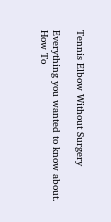Tennis Elbow Without Surgery

Everything you wanted to know about. How To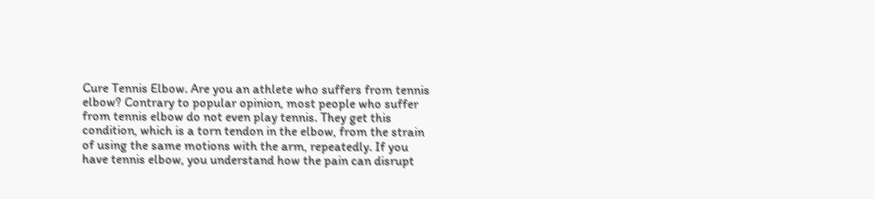Cure Tennis Elbow. Are you an athlete who suffers from tennis elbow? Contrary to popular opinion, most people who suffer from tennis elbow do not even play tennis. They get this condition, which is a torn tendon in the elbow, from the strain of using the same motions with the arm, repeatedly. If you have tennis elbow, you understand how the pain can disrupt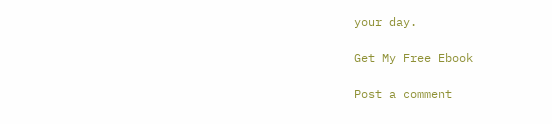your day.

Get My Free Ebook

Post a comment